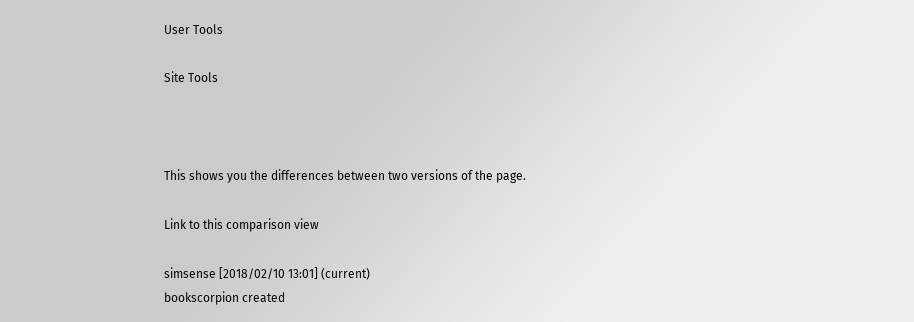User Tools

Site Tools



This shows you the differences between two versions of the page.

Link to this comparison view

simsense [2018/02/10 13:01] (current)
bookscorpion created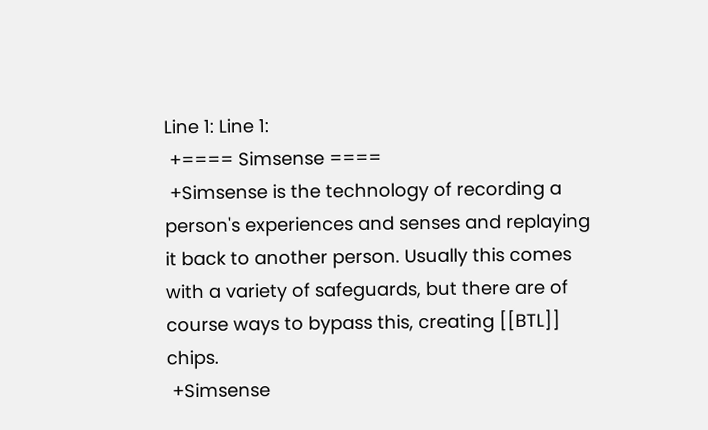Line 1: Line 1:
 +==== Simsense ====
 +Simsense is the technology of recording a person's experiences and senses and replaying it back to another person. Usually this comes with a variety of safeguards, but there are of course ways to bypass this, creating [[BTL]] chips.
 +Simsense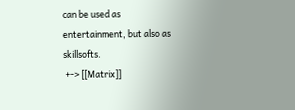can be used as entertainment, but also as skillsofts.
 +-> [[Matrix]]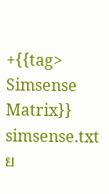+{{tag> Simsense Matrix}}
simsense.txt ย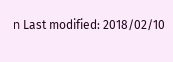ท Last modified: 2018/02/10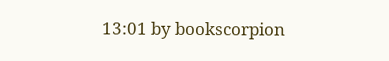13:01 by bookscorpion